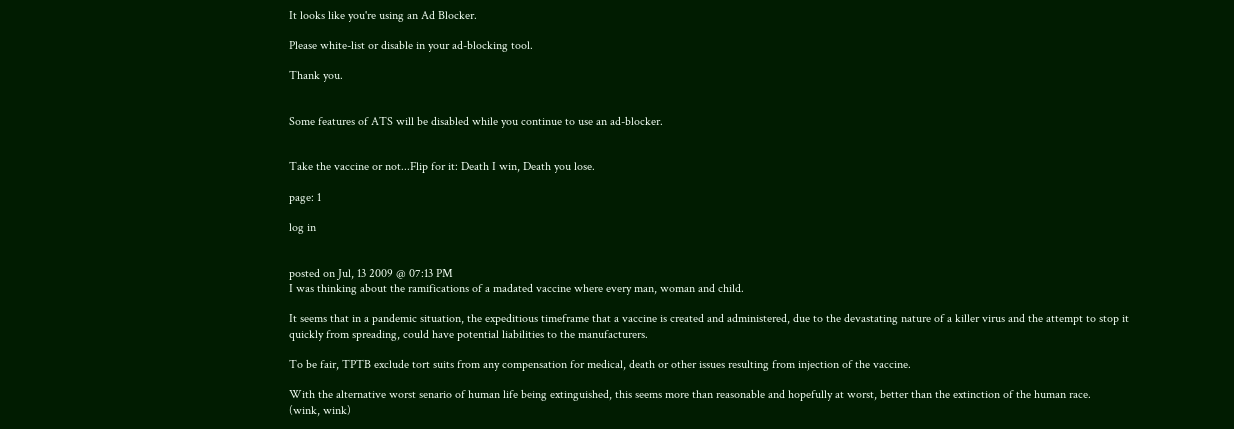It looks like you're using an Ad Blocker.

Please white-list or disable in your ad-blocking tool.

Thank you.


Some features of ATS will be disabled while you continue to use an ad-blocker.


Take the vaccine or not...Flip for it: Death I win, Death you lose.

page: 1

log in


posted on Jul, 13 2009 @ 07:13 PM
I was thinking about the ramifications of a madated vaccine where every man, woman and child.

It seems that in a pandemic situation, the expeditious timeframe that a vaccine is created and administered, due to the devastating nature of a killer virus and the attempt to stop it quickly from spreading, could have potential liabilities to the manufacturers.

To be fair, TPTB exclude tort suits from any compensation for medical, death or other issues resulting from injection of the vaccine.

With the alternative worst senario of human life being extinguished, this seems more than reasonable and hopefully at worst, better than the extinction of the human race.
(wink, wink)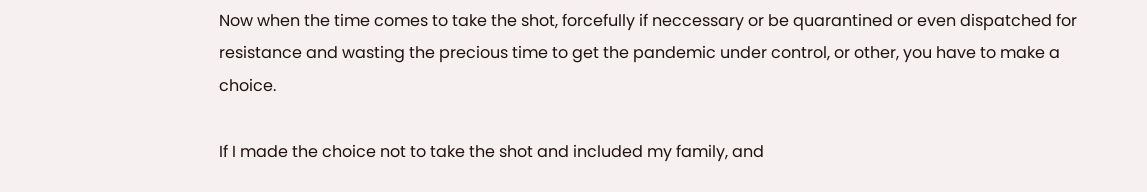Now when the time comes to take the shot, forcefully if neccessary or be quarantined or even dispatched for resistance and wasting the precious time to get the pandemic under control, or other, you have to make a choice.

If I made the choice not to take the shot and included my family, and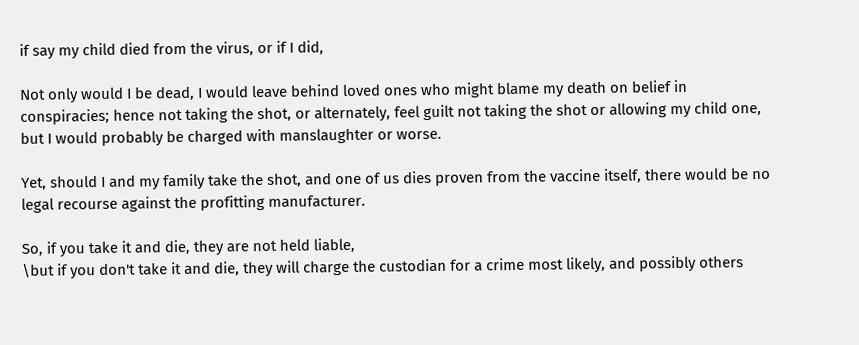if say my child died from the virus, or if I did,

Not only would I be dead, I would leave behind loved ones who might blame my death on belief in conspiracies; hence not taking the shot, or alternately, feel guilt not taking the shot or allowing my child one, but I would probably be charged with manslaughter or worse.

Yet, should I and my family take the shot, and one of us dies proven from the vaccine itself, there would be no legal recourse against the profitting manufacturer.

So, if you take it and die, they are not held liable,
\but if you don't take it and die, they will charge the custodian for a crime most likely, and possibly others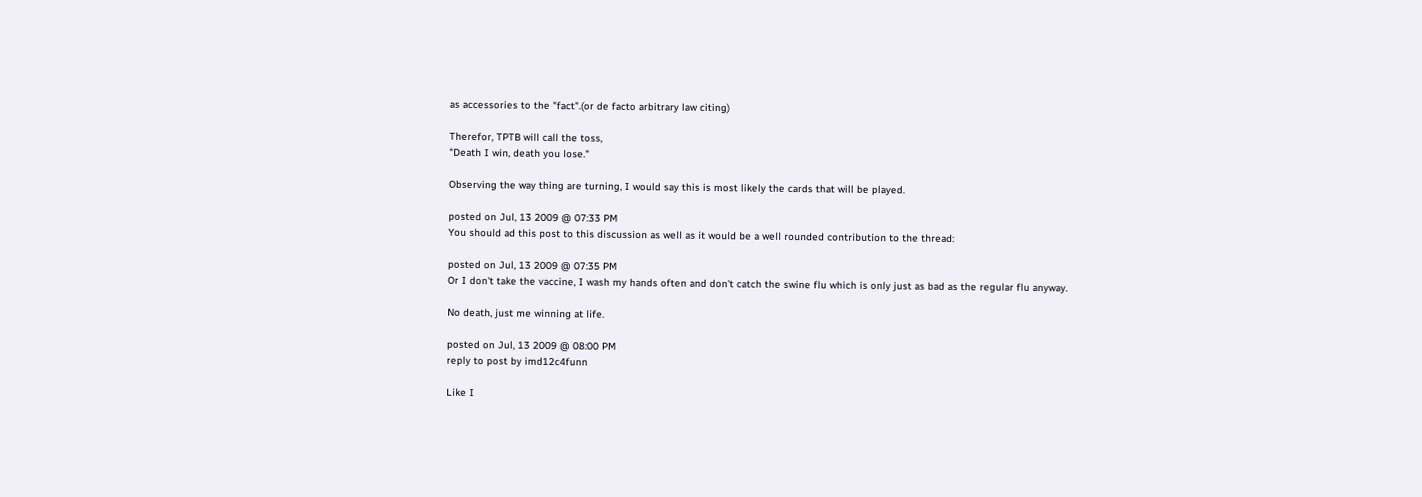as accessories to the "fact".(or de facto arbitrary law citing)

Therefor, TPTB will call the toss,
"Death I win, death you lose."

Observing the way thing are turning, I would say this is most likely the cards that will be played.

posted on Jul, 13 2009 @ 07:33 PM
You should ad this post to this discussion as well as it would be a well rounded contribution to the thread:

posted on Jul, 13 2009 @ 07:35 PM
Or I don't take the vaccine, I wash my hands often and don't catch the swine flu which is only just as bad as the regular flu anyway.

No death, just me winning at life.

posted on Jul, 13 2009 @ 08:00 PM
reply to post by imd12c4funn

Like I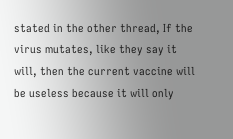stated in the other thread, If the virus mutates, like they say it will, then the current vaccine will be useless because it will only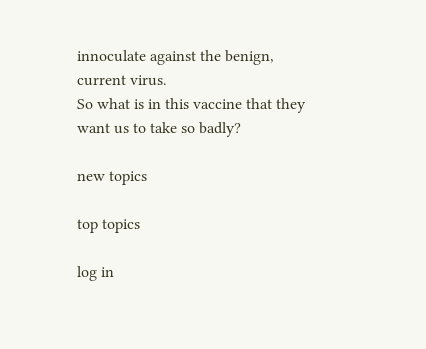innoculate against the benign, current virus.
So what is in this vaccine that they want us to take so badly?

new topics

top topics

log in